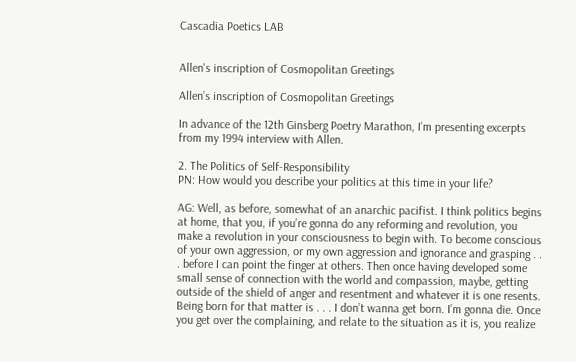Cascadia Poetics LAB


Allen's inscription of Cosmopolitan Greetings

Allen’s inscription of Cosmopolitan Greetings

In advance of the 12th Ginsberg Poetry Marathon, I’m presenting excerpts from my 1994 interview with Allen.

2. The Politics of Self-Responsibility
PN: How would you describe your politics at this time in your life?

AG: Well, as before, somewhat of an anarchic pacifist. I think politics begins at home, that you, if you’re gonna do any reforming and revolution, you make a revolution in your consciousness to begin with. To become conscious of your own aggression, or my own aggression and ignorance and grasping . . . before I can point the finger at others. Then once having developed some small sense of connection with the world and compassion, maybe, getting outside of the shield of anger and resentment and whatever it is one resents. Being born for that matter is . . . I don’t wanna get born. I’m gonna die. Once you get over the complaining, and relate to the situation as it is, you realize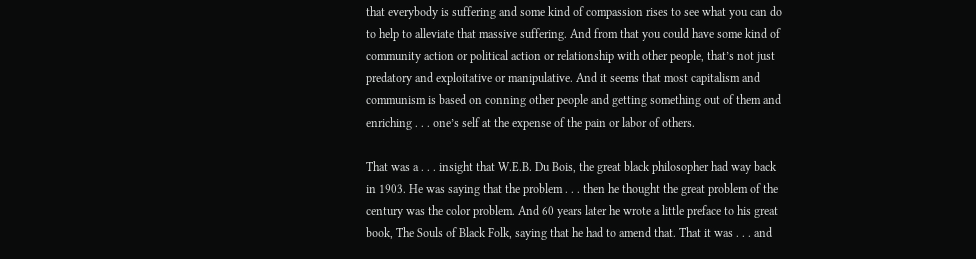that everybody is suffering and some kind of compassion rises to see what you can do to help to alleviate that massive suffering. And from that you could have some kind of community action or political action or relationship with other people, that’s not just predatory and exploitative or manipulative. And it seems that most capitalism and communism is based on conning other people and getting something out of them and enriching . . . one’s self at the expense of the pain or labor of others.

That was a . . . insight that W.E.B. Du Bois, the great black philosopher had way back in 1903. He was saying that the problem . . . then he thought the great problem of the century was the color problem. And 60 years later he wrote a little preface to his great book, The Souls of Black Folk, saying that he had to amend that. That it was . . . and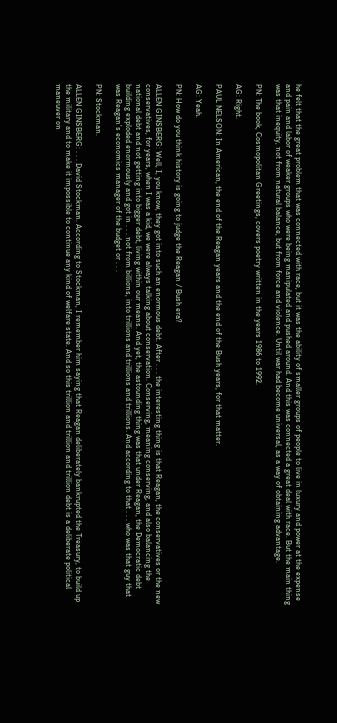he felt that the great problem that was connected with race, but it was the ability of smaller groups of people to live in luxury and power at the expense and pain and labor of weaker groups who were being manipulated and pushed around. And this was connected a great deal with race. But the main thing was that inequity, not from natural balance, but from force and violence. Until war had become universal, as a way of obtaining advantage.

PN: The book, Cosmopolitan Greetings, covers poetry written in the years 1986 to 1992.

AG: Right.

PAUL NELSON: In American, the end of the Reagan years and the end of the Bush years, for that matter.

AG: Yeah.

PN: How do you think history is going to judge the Reagan / Bush era?

ALLEN GINSBERG: Well, I, you know, they got into such an enormous debt. After . . . the interesting thing is that Reagan, the conservatives or the new conservatives, for years, when I was a kid, we were always talking about conservation. Conserving, meaning conserving, and also balancing the national debt and not getting into bigger debt, living within our means. And yet, the astounding thing was that under Reagan, the Democratic debt building exploded enormously and got in . . . not from billions, into trillions and trillions and trillions. And according to that . . . who was that guy that was Reagan’s economics manager of the budget or . . .

PN: Stockman.

ALLEN GINSBERG: . . . David Stockman. According to Stockman, I remember him saying that Reagan deliberately bankrupted the Treasury, to build up the military and to make it impossible to continue any kind of welfare state. And so this trillion and trillion and trillion debt is a deliberate political maneuver on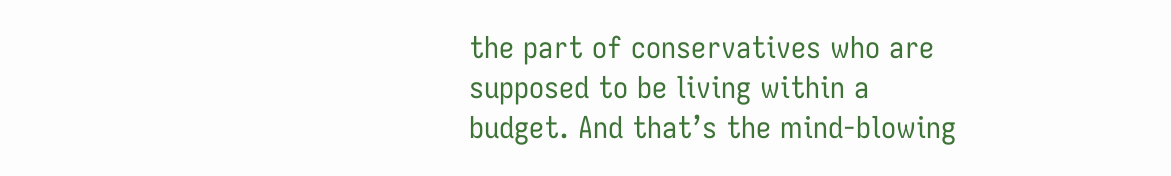the part of conservatives who are supposed to be living within a budget. And that’s the mind-blowing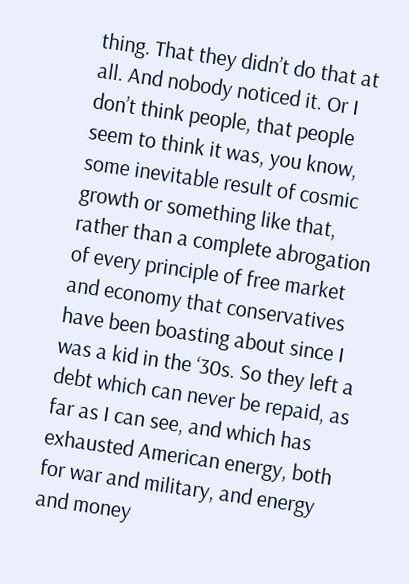thing. That they didn’t do that at all. And nobody noticed it. Or I don’t think people, that people seem to think it was, you know, some inevitable result of cosmic growth or something like that,  rather than a complete abrogation of every principle of free market and economy that conservatives have been boasting about since I was a kid in the ‘30s. So they left a debt which can never be repaid, as far as I can see, and which has exhausted American energy, both for war and military, and energy and money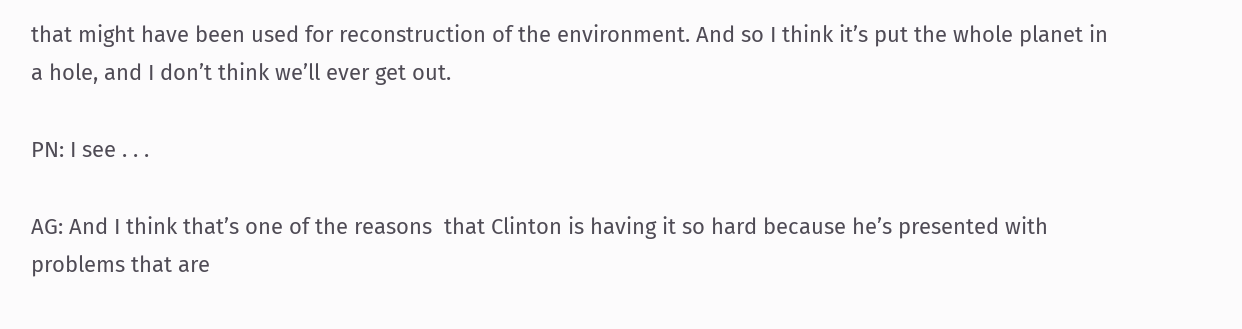that might have been used for reconstruction of the environment. And so I think it’s put the whole planet in a hole, and I don’t think we’ll ever get out.

PN: I see . . .

AG: And I think that’s one of the reasons  that Clinton is having it so hard because he’s presented with problems that are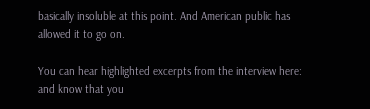basically insoluble at this point. And American public has allowed it to go on.

You can hear highlighted excerpts from the interview here: and know that you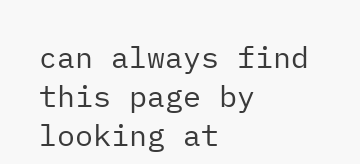can always find this page by looking at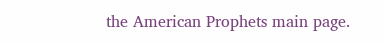the American Prophets main page.